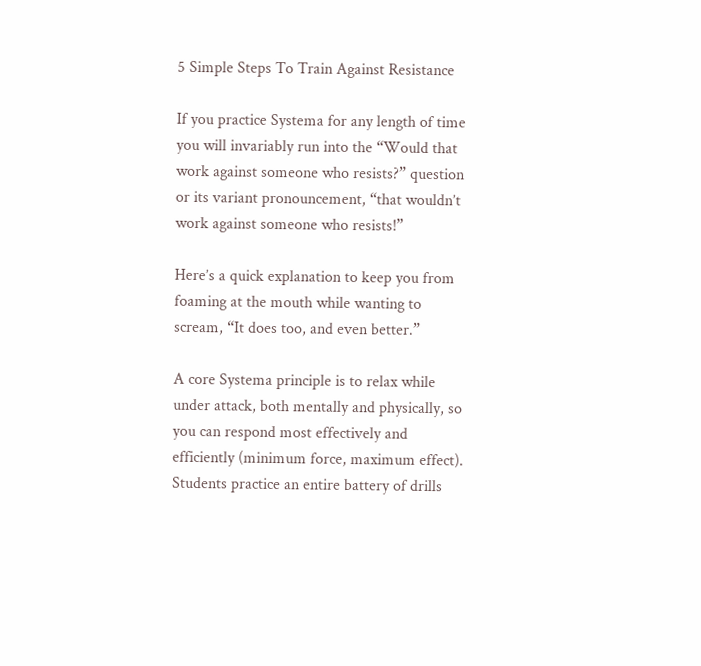5 Simple Steps To Train Against Resistance

If you practice Systema for any length of time you will invariably run into the “Would that work against someone who resists?” question or its variant pronouncement, “that wouldn’t work against someone who resists!”

Here’s a quick explanation to keep you from foaming at the mouth while wanting to scream, “It does too, and even better.”

A core Systema principle is to relax while under attack, both mentally and physically, so you can respond most effectively and efficiently (minimum force, maximum effect).  Students practice an entire battery of drills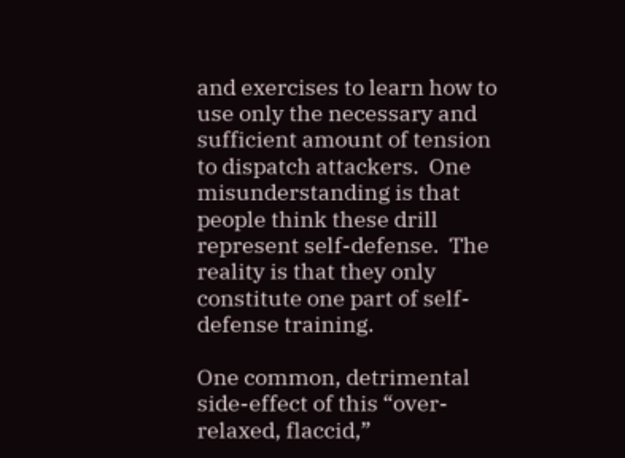and exercises to learn how to use only the necessary and sufficient amount of tension to dispatch attackers.  One misunderstanding is that people think these drill represent self-defense.  The reality is that they only constitute one part of self-defense training.

One common, detrimental side-effect of this “over-relaxed, flaccid,”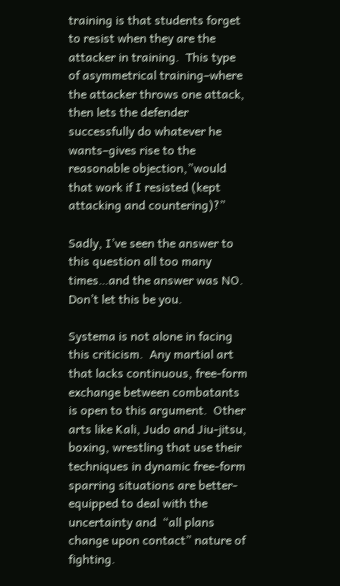training is that students forget to resist when they are the attacker in training.  This type of asymmetrical training–where the attacker throws one attack, then lets the defender successfully do whatever he wants–gives rise to the reasonable objection,”would that work if I resisted (kept attacking and countering)?”

Sadly, I’ve seen the answer to this question all too many times…and the answer was NO.  Don’t let this be you.

Systema is not alone in facing this criticism.  Any martial art that lacks continuous, free-form exchange between combatants is open to this argument.  Other arts like Kali, Judo and Jiu-jitsu, boxing, wrestling that use their techniques in dynamic free-form sparring situations are better-equipped to deal with the uncertainty and  “all plans change upon contact” nature of fighting.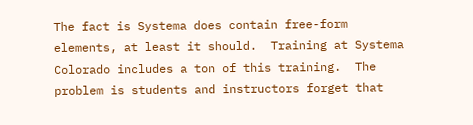The fact is Systema does contain free-form elements, at least it should.  Training at Systema Colorado includes a ton of this training.  The problem is students and instructors forget that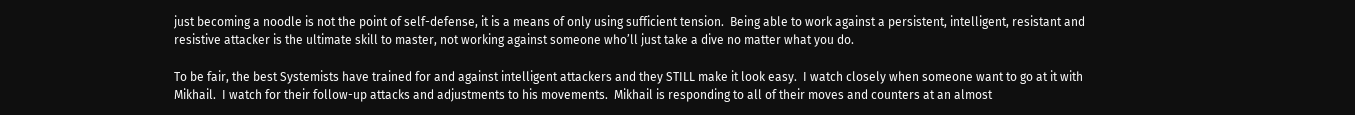just becoming a noodle is not the point of self-defense, it is a means of only using sufficient tension.  Being able to work against a persistent, intelligent, resistant and resistive attacker is the ultimate skill to master, not working against someone who’ll just take a dive no matter what you do.

To be fair, the best Systemists have trained for and against intelligent attackers and they STILL make it look easy.  I watch closely when someone want to go at it with Mikhail.  I watch for their follow-up attacks and adjustments to his movements.  Mikhail is responding to all of their moves and counters at an almost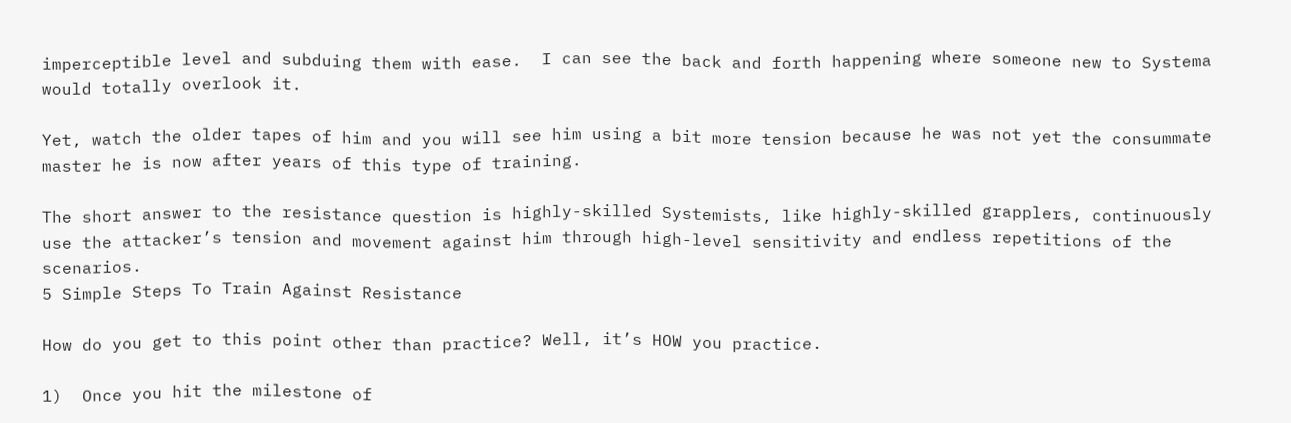imperceptible level and subduing them with ease.  I can see the back and forth happening where someone new to Systema would totally overlook it.

Yet, watch the older tapes of him and you will see him using a bit more tension because he was not yet the consummate master he is now after years of this type of training.

The short answer to the resistance question is highly-skilled Systemists, like highly-skilled grapplers, continuously use the attacker’s tension and movement against him through high-level sensitivity and endless repetitions of the scenarios.
5 Simple Steps To Train Against Resistance

How do you get to this point other than practice? Well, it’s HOW you practice.

1)  Once you hit the milestone of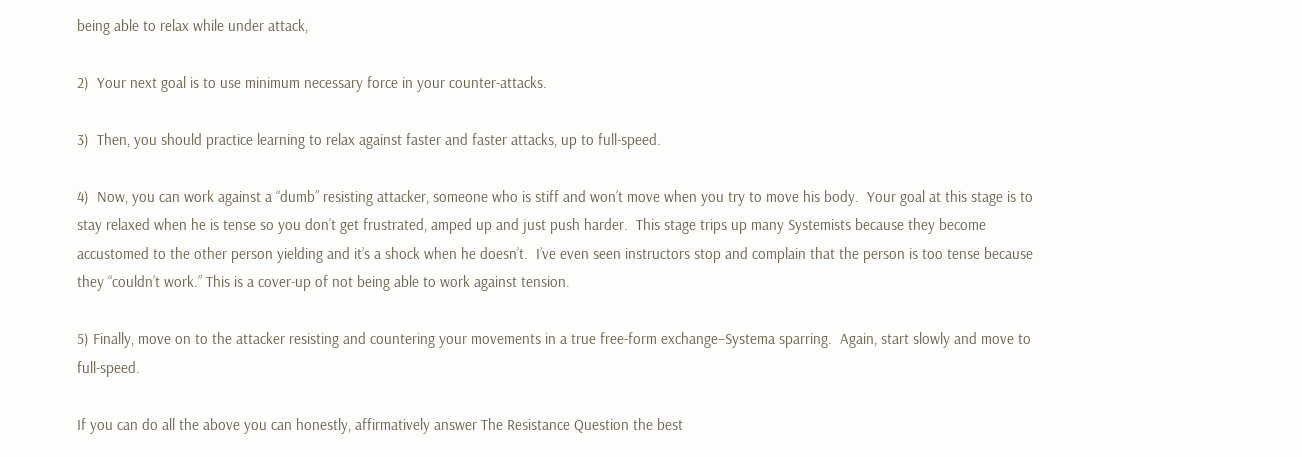being able to relax while under attack,

2)  Your next goal is to use minimum necessary force in your counter-attacks.

3)  Then, you should practice learning to relax against faster and faster attacks, up to full-speed.

4)  Now, you can work against a “dumb” resisting attacker, someone who is stiff and won’t move when you try to move his body.  Your goal at this stage is to stay relaxed when he is tense so you don’t get frustrated, amped up and just push harder.  This stage trips up many Systemists because they become accustomed to the other person yielding and it’s a shock when he doesn’t.  I’ve even seen instructors stop and complain that the person is too tense because they “couldn’t work.” This is a cover-up of not being able to work against tension.

5) Finally, move on to the attacker resisting and countering your movements in a true free-form exchange–Systema sparring.  Again, start slowly and move to full-speed.

If you can do all the above you can honestly, affirmatively answer The Resistance Question the best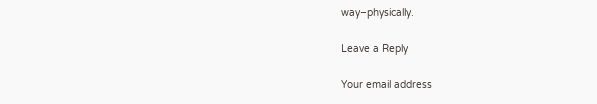way–physically.

Leave a Reply

Your email address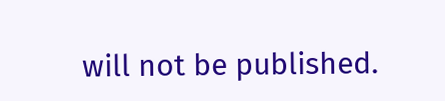will not be published.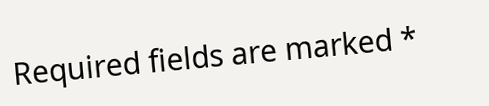Required fields are marked *